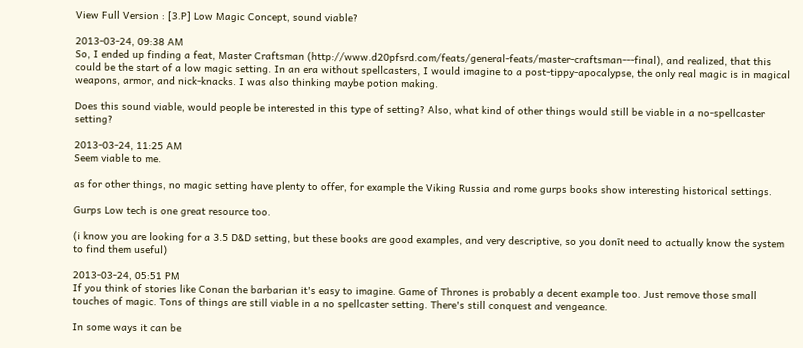View Full Version : [3.P] Low Magic Concept, sound viable?

2013-03-24, 09:38 AM
So, I ended up finding a feat, Master Craftsman (http://www.d20pfsrd.com/feats/general-feats/master-craftsman---final), and realized, that this could be the start of a low magic setting. In an era without spellcasters, I would imagine to a post-tippy-apocalypse, the only real magic is in magical weapons, armor, and nick-knacks. I was also thinking maybe potion making.

Does this sound viable, would people be interested in this type of setting? Also, what kind of other things would still be viable in a no-spellcaster setting?

2013-03-24, 11:25 AM
Seem viable to me.

as for other things, no magic setting have plenty to offer, for example the Viking Russia and rome gurps books show interesting historical settings.

Gurps Low tech is one great resource too.

(i know you are looking for a 3.5 D&D setting, but these books are good examples, and very descriptive, so you donīt need to actually know the system to find them useful)

2013-03-24, 05:51 PM
If you think of stories like Conan the barbarian it's easy to imagine. Game of Thrones is probably a decent example too. Just remove those small touches of magic. Tons of things are still viable in a no spellcaster setting. There's still conquest and vengeance.

In some ways it can be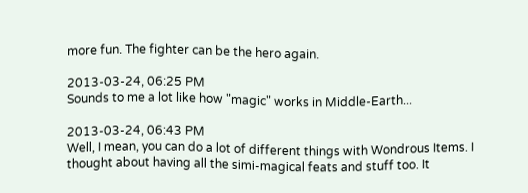more fun. The fighter can be the hero again.

2013-03-24, 06:25 PM
Sounds to me a lot like how "magic" works in Middle-Earth...

2013-03-24, 06:43 PM
Well, I mean, you can do a lot of different things with Wondrous Items. I thought about having all the simi-magical feats and stuff too. It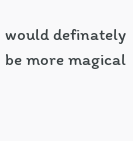would definately be more magical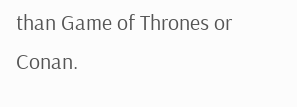than Game of Thrones or Conan.